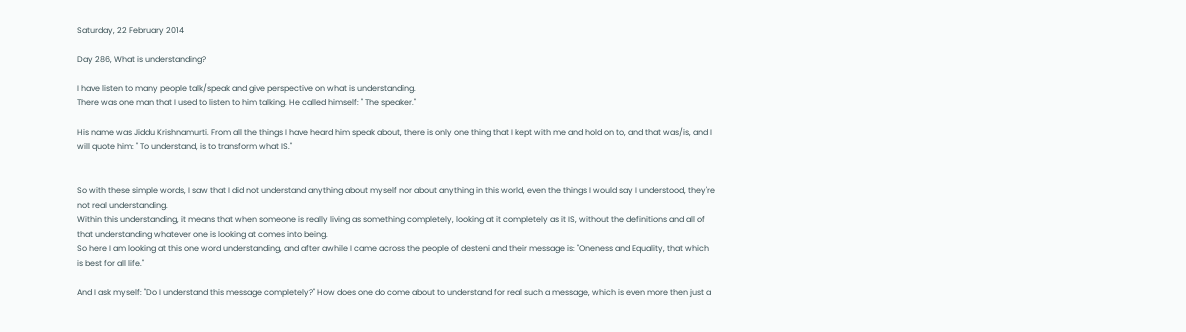Saturday, 22 February 2014

Day 286, What is understanding?

I have listen to many people talk/speak and give perspective on what is understanding.
There was one man that I used to listen to him talking. He called himself: " The speaker."

His name was Jiddu Krishnamurti. From all the things I have heard him speak about, there is only one thing that I kept with me and hold on to, and that was/is, and I will quote him: " To understand, is to transform what IS."


So with these simple words, I saw that I did not understand anything about myself nor about anything in this world, even the things I would say I understood, they're not real understanding.
Within this understanding, it means that when someone is really living as something completely, looking at it completely as it IS, without the definitions and all of that understanding whatever one is looking at comes into being.
So here I am looking at this one word understanding, and after awhile I came across the people of desteni and their message is: "Oneness and Equality, that which is best for all life."

And I ask myself: "Do I understand this message completely?" How does one do come about to understand for real such a message, which is even more then just a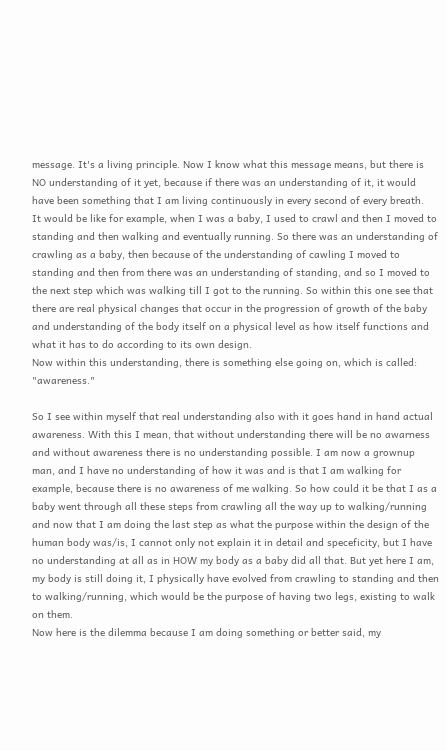message. It's a living principle. Now I know what this message means, but there is NO understanding of it yet, because if there was an understanding of it, it would have been something that I am living continuously in every second of every breath.
It would be like for example, when I was a baby, I used to crawl and then I moved to standing and then walking and eventually running. So there was an understanding of crawling as a baby, then because of the understanding of cawling I moved to standing and then from there was an understanding of standing, and so I moved to the next step which was walking till I got to the running. So within this one see that there are real physical changes that occur in the progression of growth of the baby and understanding of the body itself on a physical level as how itself functions and what it has to do according to its own design.
Now within this understanding, there is something else going on, which is called: "awareness."

So I see within myself that real understanding also with it goes hand in hand actual awareness. With this I mean, that without understanding there will be no awarness and without awareness there is no understanding possible. I am now a grownup man, and I have no understanding of how it was and is that I am walking for example, because there is no awareness of me walking. So how could it be that I as a baby went through all these steps from crawling all the way up to walking/running and now that I am doing the last step as what the purpose within the design of the human body was/is, I cannot only not explain it in detail and speceficity, but I have no understanding at all as in HOW my body as a baby did all that. But yet here I am, my body is still doing it, I physically have evolved from crawling to standing and then to walking/running, which would be the purpose of having two legs, existing to walk on them.
Now here is the dilemma because I am doing something or better said, my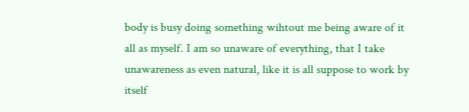body is busy doing something wihtout me being aware of it all as myself. I am so unaware of everything, that I take unawareness as even natural, like it is all suppose to work by itself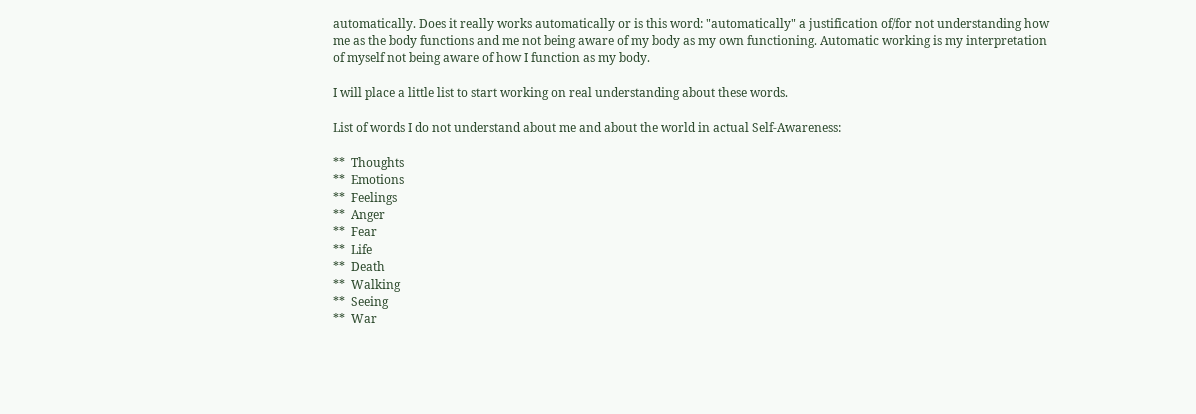automatically. Does it really works automatically or is this word: "automatically" a justification of/for not understanding how me as the body functions and me not being aware of my body as my own functioning. Automatic working is my interpretation of myself not being aware of how I function as my body.

I will place a little list to start working on real understanding about these words.

List of words I do not understand about me and about the world in actual Self-Awareness:

**  Thoughts
**  Emotions
**  Feelings
**  Anger
**  Fear
**  Life
**  Death
**  Walking
**  Seeing
**  War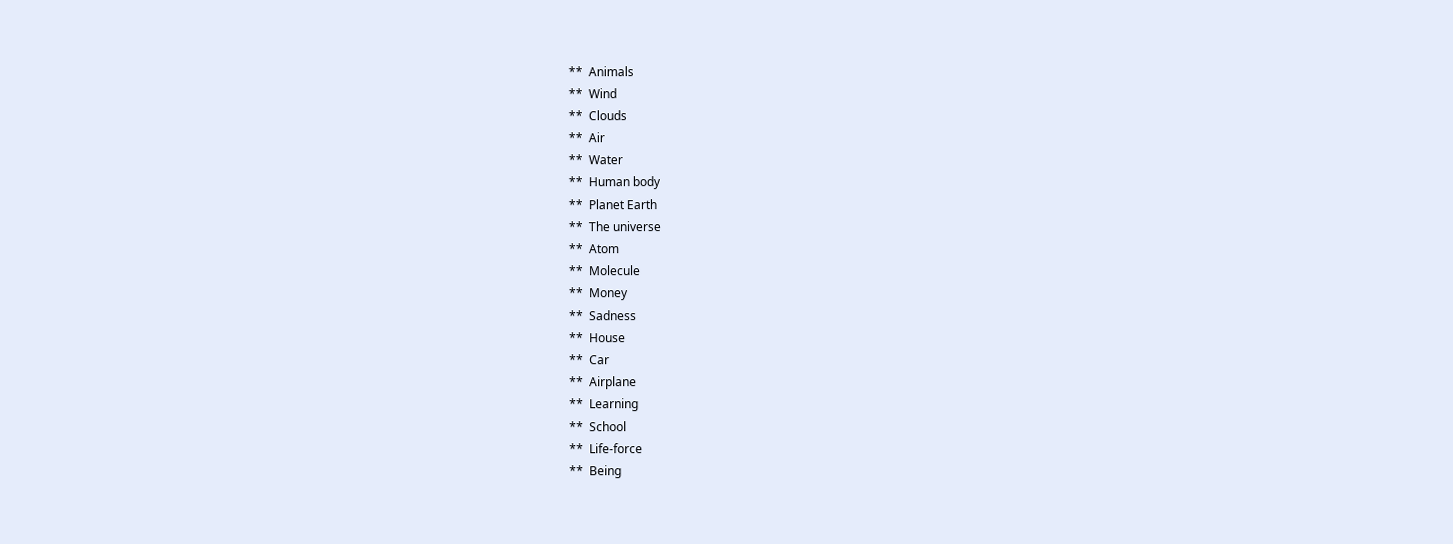**  Animals
**  Wind
**  Clouds
**  Air
**  Water
**  Human body
**  Planet Earth
**  The universe
**  Atom
**  Molecule
**  Money
**  Sadness
**  House
**  Car
**  Airplane
**  Learning
**  School
**  Life-force
**  Being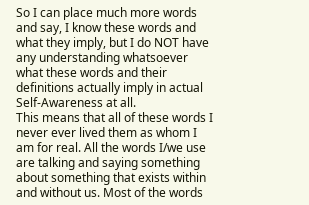So I can place much more words and say, I know these words and what they imply, but I do NOT have any understanding whatsoever what these words and their definitions actually imply in actual Self-Awareness at all.
This means that all of these words I never ever lived them as whom I am for real. All the words I/we use are talking and saying something about something that exists within and without us. Most of the words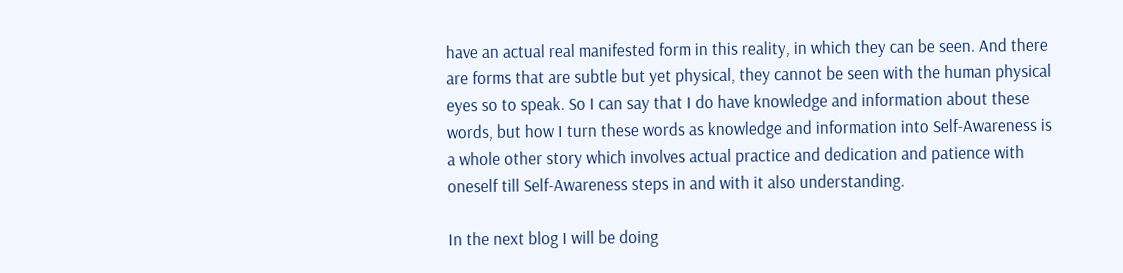have an actual real manifested form in this reality, in which they can be seen. And there are forms that are subtle but yet physical, they cannot be seen with the human physical eyes so to speak. So I can say that I do have knowledge and information about these words, but how I turn these words as knowledge and information into Self-Awareness is a whole other story which involves actual practice and dedication and patience with oneself till Self-Awareness steps in and with it also understanding.

In the next blog I will be doing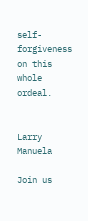self-forgiveness on this whole ordeal.


Larry Manuela

Join us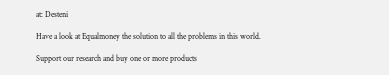at: Desteni

Have a look at Equalmoney the solution to all the problems in this world.

Support our research and buy one or more products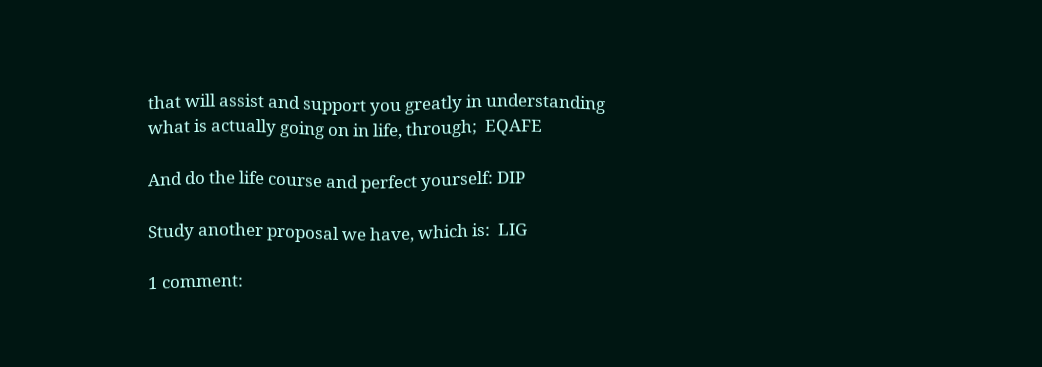that will assist and support you greatly in understanding what is actually going on in life, through;  EQAFE

And do the life course and perfect yourself: DIP

Study another proposal we have, which is:  LIG

1 comment: